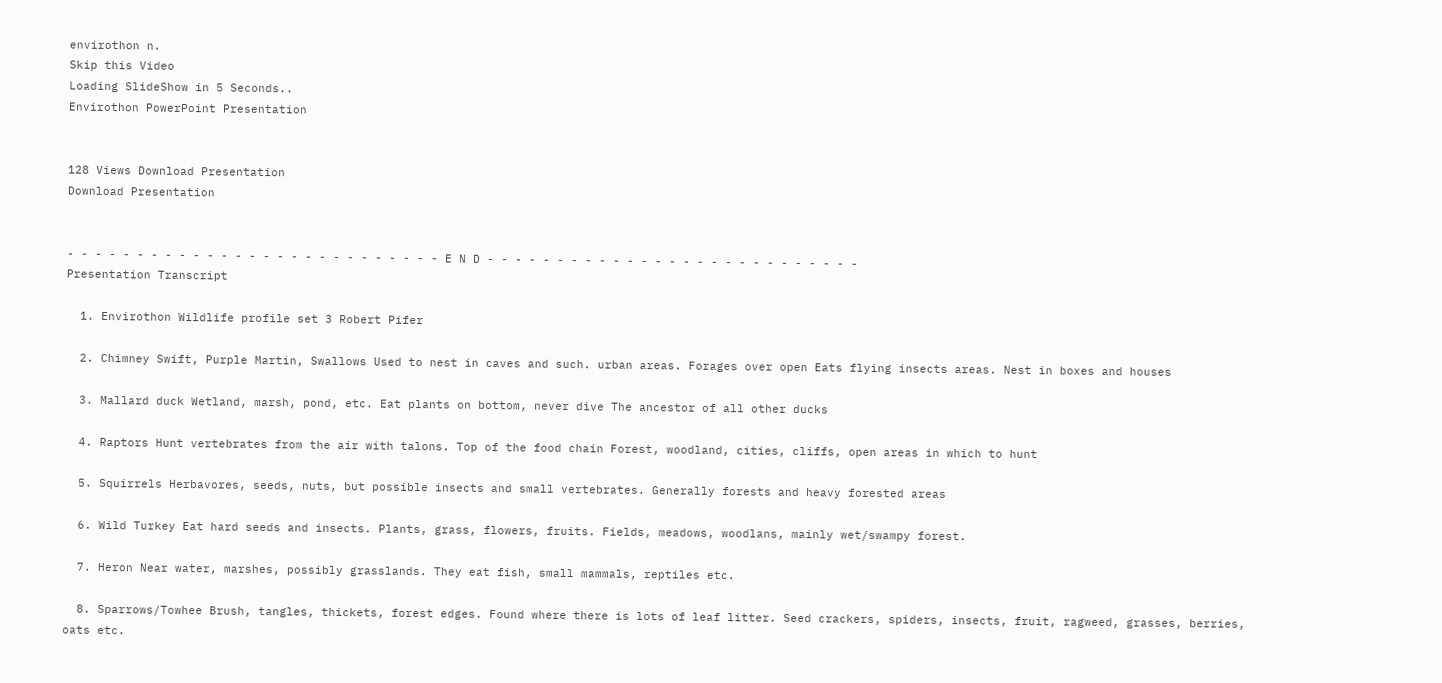envirothon n.
Skip this Video
Loading SlideShow in 5 Seconds..
Envirothon PowerPoint Presentation


128 Views Download Presentation
Download Presentation


- - - - - - - - - - - - - - - - - - - - - - - - - - - E N D - - - - - - - - - - - - - - - - - - - - - - - - - - -
Presentation Transcript

  1. Envirothon Wildlife profile set 3 Robert Pifer

  2. Chimney Swift, Purple Martin, Swallows Used to nest in caves and such. urban areas. Forages over open Eats flying insects areas. Nest in boxes and houses

  3. Mallard duck Wetland, marsh, pond, etc. Eat plants on bottom, never dive The ancestor of all other ducks

  4. Raptors Hunt vertebrates from the air with talons. Top of the food chain Forest, woodland, cities, cliffs, open areas in which to hunt

  5. Squirrels Herbavores, seeds, nuts, but possible insects and small vertebrates. Generally forests and heavy forested areas

  6. Wild Turkey Eat hard seeds and insects. Plants, grass, flowers, fruits. Fields, meadows, woodlans, mainly wet/swampy forest.

  7. Heron Near water, marshes, possibly grasslands. They eat fish, small mammals, reptiles etc.

  8. Sparrows/Towhee Brush, tangles, thickets, forest edges. Found where there is lots of leaf litter. Seed crackers, spiders, insects, fruit, ragweed, grasses, berries, oats etc.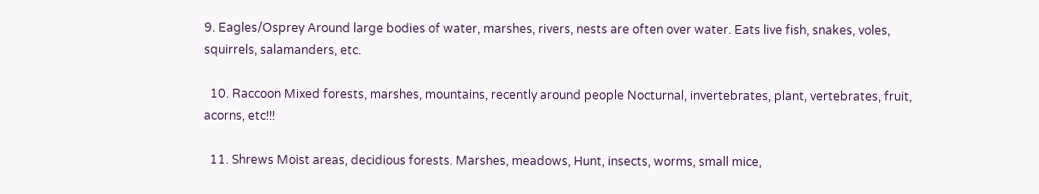9. Eagles/Osprey Around large bodies of water, marshes, rivers, nests are often over water. Eats live fish, snakes, voles, squirrels, salamanders, etc.

  10. Raccoon Mixed forests, marshes, mountains, recently around people Nocturnal, invertebrates, plant, vertebrates, fruit, acorns, etc!!!

  11. Shrews Moist areas, decidious forests. Marshes, meadows, Hunt, insects, worms, small mice,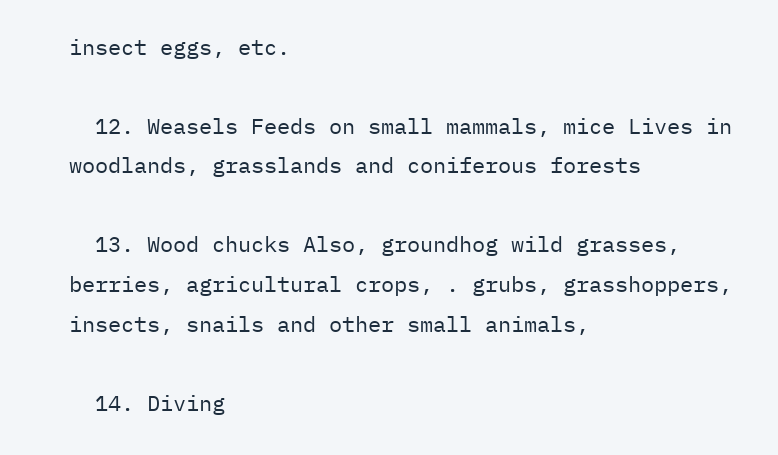insect eggs, etc.

  12. Weasels Feeds on small mammals, mice Lives in woodlands, grasslands and coniferous forests

  13. Wood chucks Also, groundhog wild grasses, berries, agricultural crops, . grubs, grasshoppers, insects, snails and other small animals,

  14. Diving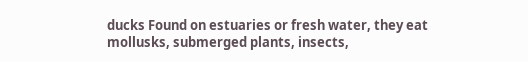ducks Found on estuaries or fresh water, they eat mollusks, submerged plants, insects,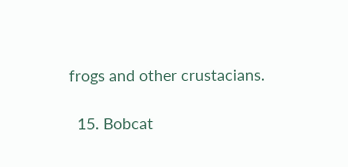frogs and other crustacians.

  15. Bobcat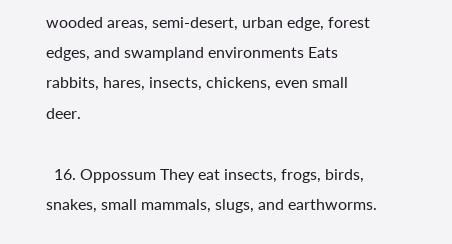wooded areas, semi-desert, urban edge, forest edges, and swampland environments Eats rabbits, hares, insects, chickens, even small deer.

  16. Oppossum They eat insects, frogs, birds, snakes, small mammals, slugs, and earthworms.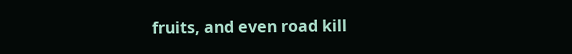fruits, and even road kill